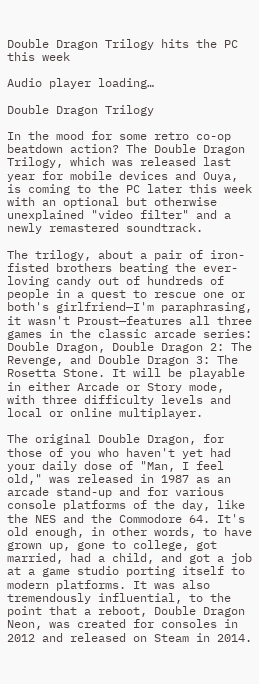Double Dragon Trilogy hits the PC this week

Audio player loading…

Double Dragon Trilogy

In the mood for some retro co-op beatdown action? The Double Dragon Trilogy, which was released last year for mobile devices and Ouya, is coming to the PC later this week with an optional but otherwise unexplained "video filter" and a newly remastered soundtrack.

The trilogy, about a pair of iron-fisted brothers beating the ever-loving candy out of hundreds of people in a quest to rescue one or both's girlfriend—I'm paraphrasing, it wasn't Proust—features all three games in the classic arcade series: Double Dragon, Double Dragon 2: The Revenge, and Double Dragon 3: The Rosetta Stone. It will be playable in either Arcade or Story mode, with three difficulty levels and local or online multiplayer.

The original Double Dragon, for those of you who haven't yet had your daily dose of "Man, I feel old," was released in 1987 as an arcade stand-up and for various console platforms of the day, like the NES and the Commodore 64. It's old enough, in other words, to have grown up, gone to college, got married, had a child, and got a job at a game studio porting itself to modern platforms. It was also tremendously influential, to the point that a reboot, Double Dragon Neon, was created for consoles in 2012 and released on Steam in 2014.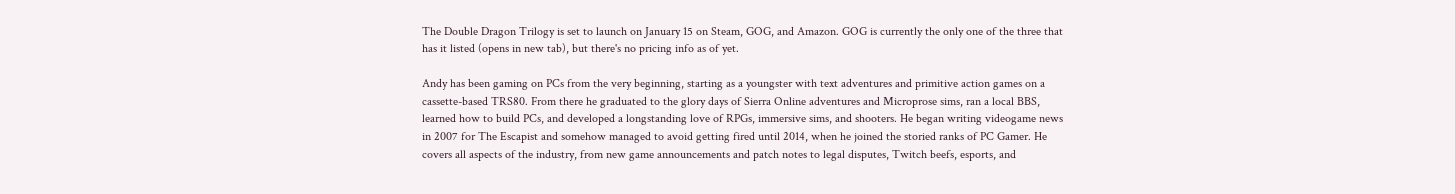The Double Dragon Trilogy is set to launch on January 15 on Steam, GOG, and Amazon. GOG is currently the only one of the three that has it listed (opens in new tab), but there's no pricing info as of yet.

Andy has been gaming on PCs from the very beginning, starting as a youngster with text adventures and primitive action games on a cassette-based TRS80. From there he graduated to the glory days of Sierra Online adventures and Microprose sims, ran a local BBS, learned how to build PCs, and developed a longstanding love of RPGs, immersive sims, and shooters. He began writing videogame news in 2007 for The Escapist and somehow managed to avoid getting fired until 2014, when he joined the storied ranks of PC Gamer. He covers all aspects of the industry, from new game announcements and patch notes to legal disputes, Twitch beefs, esports, and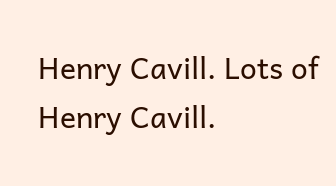Henry Cavill. Lots of Henry Cavill.